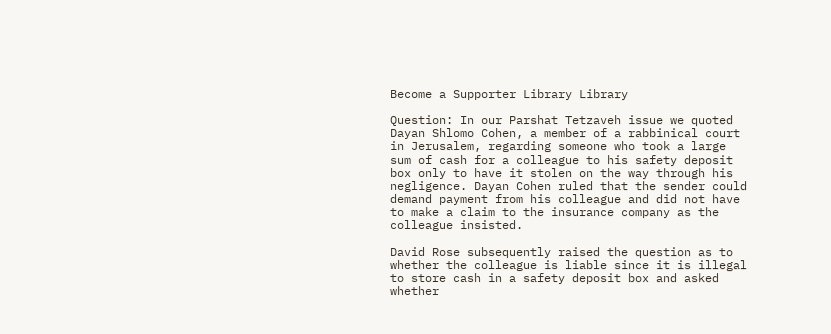Become a Supporter Library Library

Question: In our Parshat Tetzaveh issue we quoted Dayan Shlomo Cohen, a member of a rabbinical court in Jerusalem, regarding someone who took a large sum of cash for a colleague to his safety deposit box only to have it stolen on the way through his negligence. Dayan Cohen ruled that the sender could demand payment from his colleague and did not have to make a claim to the insurance company as the colleague insisted.

David Rose subsequently raised the question as to whether the colleague is liable since it is illegal to store cash in a safety deposit box and asked whether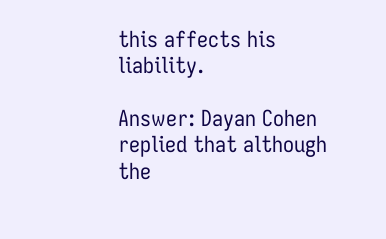this affects his liability.

Answer: Dayan Cohen replied that although the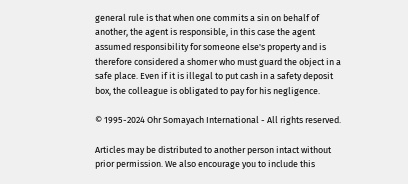general rule is that when one commits a sin on behalf of another, the agent is responsible, in this case the agent assumed responsibility for someone else's property and is therefore considered a shomer who must guard the object in a safe place. Even if it is illegal to put cash in a safety deposit box, the colleague is obligated to pay for his negligence.

© 1995-2024 Ohr Somayach International - All rights reserved.

Articles may be distributed to another person intact without prior permission. We also encourage you to include this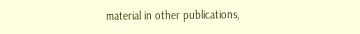material in other publications,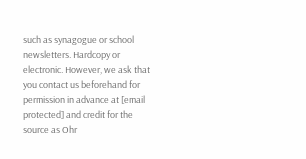such as synagogue or school newsletters. Hardcopy or electronic. However, we ask that you contact us beforehand for permission in advance at [email protected] and credit for the source as Ohr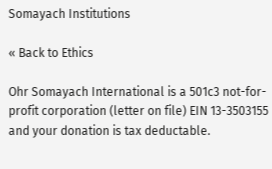Somayach Institutions

« Back to Ethics

Ohr Somayach International is a 501c3 not-for-profit corporation (letter on file) EIN 13-3503155 and your donation is tax deductable.